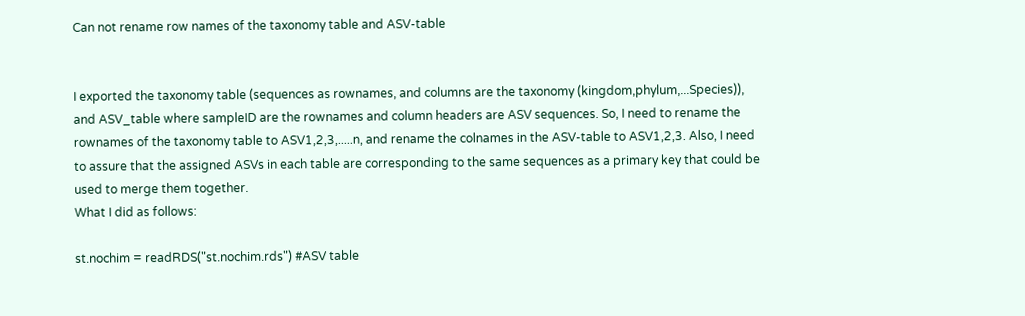Can not rename row names of the taxonomy table and ASV-table


I exported the taxonomy table (sequences as rownames, and columns are the taxonomy (kingdom,phylum,...Species)), and ASV_table where sampleID are the rownames and column headers are ASV sequences. So, I need to rename the rownames of the taxonomy table to ASV1,2,3,.....n, and rename the colnames in the ASV-table to ASV1,2,3. Also, I need to assure that the assigned ASVs in each table are corresponding to the same sequences as a primary key that could be used to merge them together.
What I did as follows:

st.nochim = readRDS("st.nochim.rds") #ASV table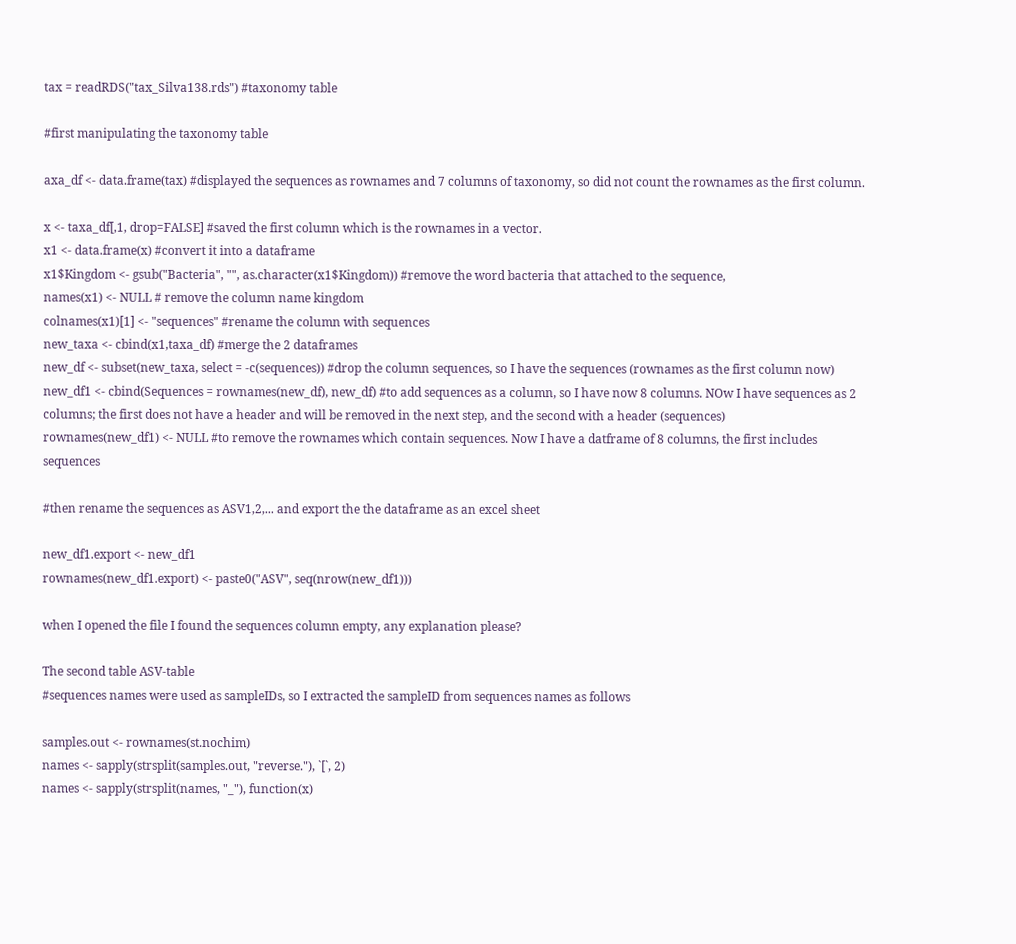tax = readRDS("tax_Silva138.rds") #taxonomy table

#first manipulating the taxonomy table

axa_df <- data.frame(tax) #displayed the sequences as rownames and 7 columns of taxonomy, so did not count the rownames as the first column.

x <- taxa_df[,1, drop=FALSE] #saved the first column which is the rownames in a vector.
x1 <- data.frame(x) #convert it into a dataframe
x1$Kingdom <- gsub("Bacteria", "", as.character(x1$Kingdom)) #remove the word bacteria that attached to the sequence,
names(x1) <- NULL # remove the column name kingdom
colnames(x1)[1] <- "sequences" #rename the column with sequences
new_taxa <- cbind(x1,taxa_df) #merge the 2 dataframes
new_df <- subset(new_taxa, select = -c(sequences)) #drop the column sequences, so I have the sequences (rownames as the first column now)
new_df1 <- cbind(Sequences = rownames(new_df), new_df) #to add sequences as a column, so I have now 8 columns. NOw I have sequences as 2 columns; the first does not have a header and will be removed in the next step, and the second with a header (sequences)
rownames(new_df1) <- NULL #to remove the rownames which contain sequences. Now I have a datframe of 8 columns, the first includes sequences

#then rename the sequences as ASV1,2,... and export the the dataframe as an excel sheet

new_df1.export <- new_df1
rownames(new_df1.export) <- paste0("ASV", seq(nrow(new_df1)))

when I opened the file I found the sequences column empty, any explanation please?

The second table ASV-table
#sequences names were used as sampleIDs, so I extracted the sampleID from sequences names as follows

samples.out <- rownames(st.nochim)
names <- sapply(strsplit(samples.out, "reverse."), `[`, 2)
names <- sapply(strsplit(names, "_"), function(x)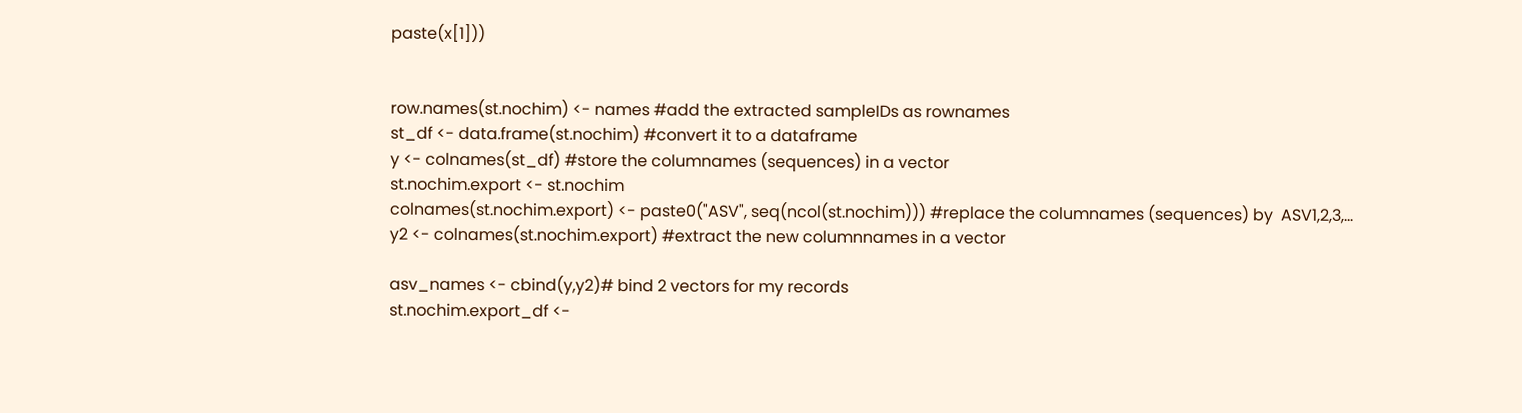paste(x[1]))


row.names(st.nochim) <- names #add the extracted sampleIDs as rownames
st_df <- data.frame(st.nochim) #convert it to a dataframe
y <- colnames(st_df) #store the columnames (sequences) in a vector
st.nochim.export <- st.nochim
colnames(st.nochim.export) <- paste0("ASV", seq(ncol(st.nochim))) #replace the columnames (sequences) by  ASV1,2,3,...
y2 <- colnames(st.nochim.export) #extract the new columnnames in a vector

asv_names <- cbind(y,y2)# bind 2 vectors for my records
st.nochim.export_df <-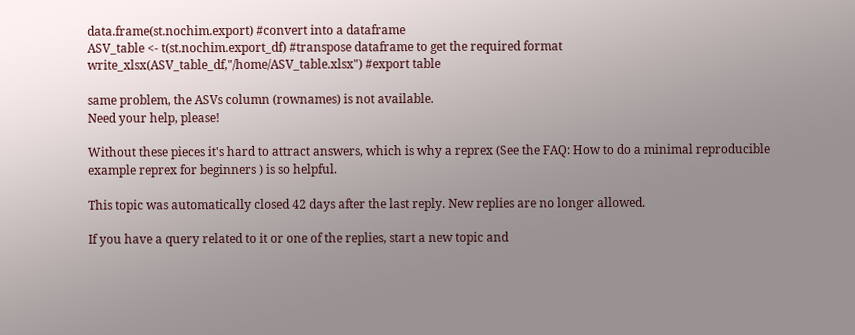data.frame(st.nochim.export) #convert into a dataframe
ASV_table <- t(st.nochim.export_df) #transpose dataframe to get the required format
write_xlsx(ASV_table_df,"/home/ASV_table.xlsx") #export table

same problem, the ASVs column (rownames) is not available.
Need your help, please!

Without these pieces it's hard to attract answers, which is why a reprex (See the FAQ: How to do a minimal reproducible example reprex for beginners ) is so helpful.

This topic was automatically closed 42 days after the last reply. New replies are no longer allowed.

If you have a query related to it or one of the replies, start a new topic and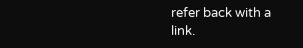refer back with a link.